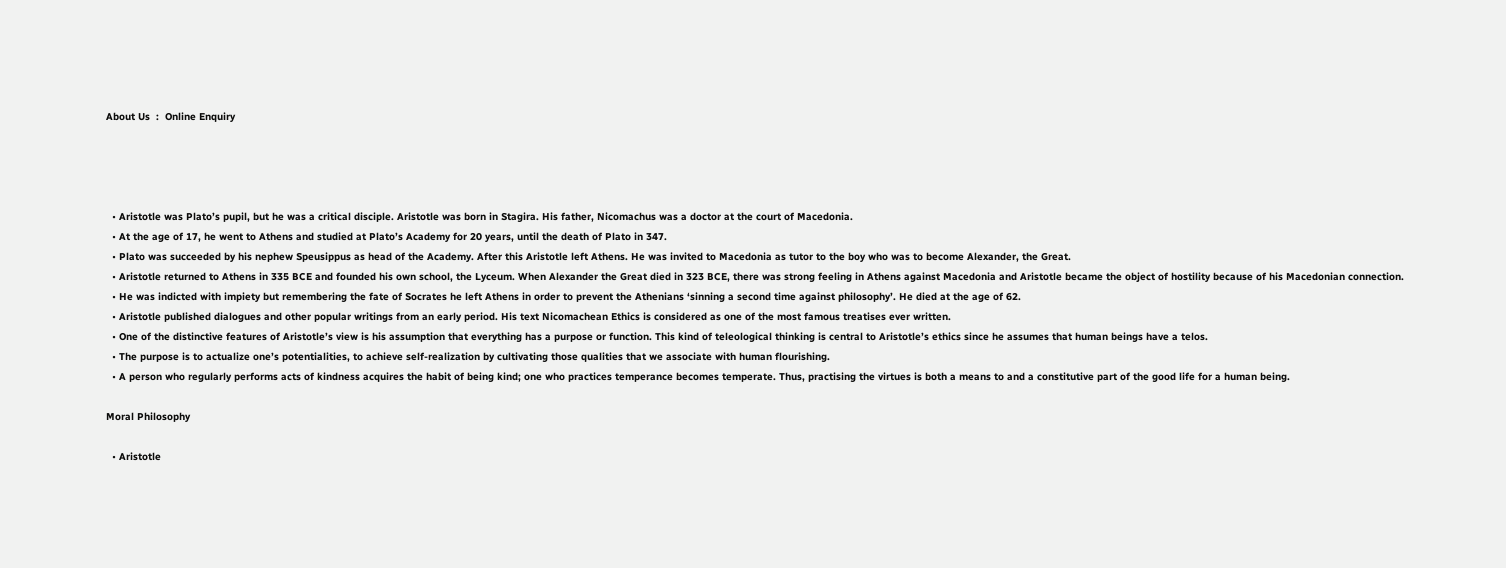About Us  :  Online Enquiry




  • Aristotle was Plato’s pupil, but he was a critical disciple. Aristotle was born in Stagira. His father, Nicomachus was a doctor at the court of Macedonia.
  • At the age of 17, he went to Athens and studied at Plato’s Academy for 20 years, until the death of Plato in 347.
  • Plato was succeeded by his nephew Speusippus as head of the Academy. After this Aristotle left Athens. He was invited to Macedonia as tutor to the boy who was to become Alexander, the Great.
  • Aristotle returned to Athens in 335 BCE and founded his own school, the Lyceum. When Alexander the Great died in 323 BCE, there was strong feeling in Athens against Macedonia and Aristotle became the object of hostility because of his Macedonian connection.
  • He was indicted with impiety but remembering the fate of Socrates he left Athens in order to prevent the Athenians ‘sinning a second time against philosophy’. He died at the age of 62.
  • Aristotle published dialogues and other popular writings from an early period. His text Nicomachean Ethics is considered as one of the most famous treatises ever written.
  • One of the distinctive features of Aristotle’s view is his assumption that everything has a purpose or function. This kind of teleological thinking is central to Aristotle’s ethics since he assumes that human beings have a telos.
  • The purpose is to actualize one’s potentialities, to achieve self-realization by cultivating those qualities that we associate with human flourishing.
  • A person who regularly performs acts of kindness acquires the habit of being kind; one who practices temperance becomes temperate. Thus, practising the virtues is both a means to and a constitutive part of the good life for a human being.

Moral Philosophy

  • Aristotle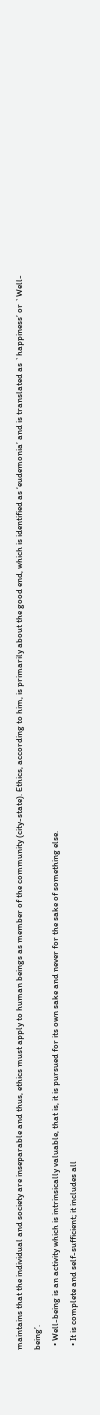maintains that the individual and society are inseparable and thus, ethics must apply to human beings as member of the community (city-state). Ethics, according to him, is primarily about the good end, which is identified as ‘eudemonia’ and is translated as `happiness’ or `Well-being’.
  • Well-being is an activity which is intrinsically valuable, that is, it is pursued for its own sake and never for the sake of something else.
  • It is complete and self-sufficient; it includes all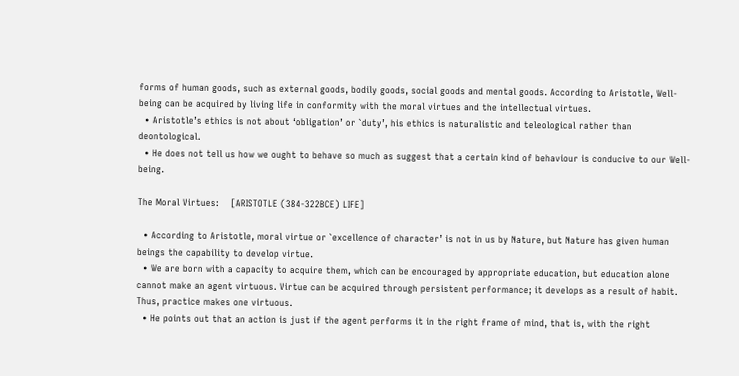forms of human goods, such as external goods, bodily goods, social goods and mental goods. According to Aristotle, Well-being can be acquired by living life in conformity with the moral virtues and the intellectual virtues.
  • Aristotle’s ethics is not about ‘obligation’ or `duty’, his ethics is naturalistic and teleological rather than deontological.
  • He does not tell us how we ought to behave so much as suggest that a certain kind of behaviour is conducive to our Well-being.

The Moral Virtues:    [ARISTOTLE (384-322BCE) LIFE]

  • According to Aristotle, moral virtue or `excellence of character’ is not in us by Nature, but Nature has given human beings the capability to develop virtue.
  • We are born with a capacity to acquire them, which can be encouraged by appropriate education, but education alone cannot make an agent virtuous. Virtue can be acquired through persistent performance; it develops as a result of habit. Thus, practice makes one virtuous.
  • He points out that an action is just if the agent performs it in the right frame of mind, that is, with the right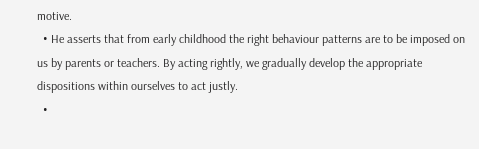motive.
  • He asserts that from early childhood the right behaviour patterns are to be imposed on us by parents or teachers. By acting rightly, we gradually develop the appropriate dispositions within ourselves to act justly.
  •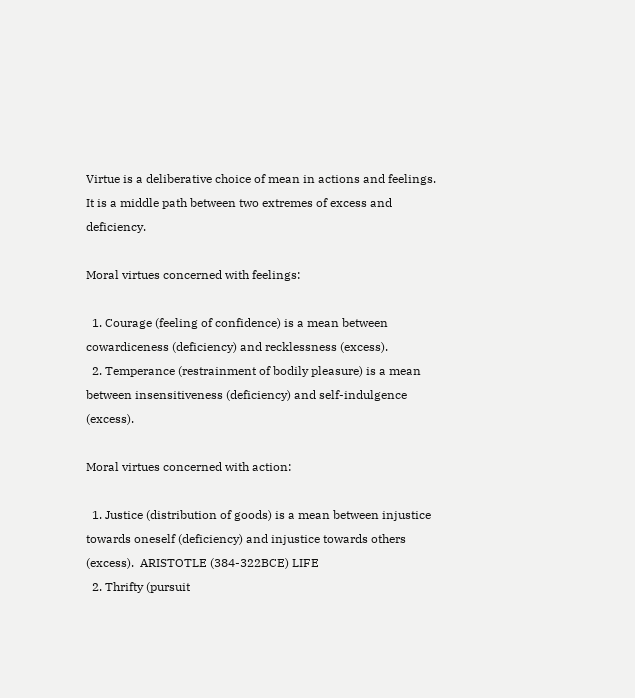Virtue is a deliberative choice of mean in actions and feelings. It is a middle path between two extremes of excess and deficiency.

Moral virtues concerned with feelings:

  1. Courage (feeling of confidence) is a mean between cowardiceness (deficiency) and recklessness (excess).
  2. Temperance (restrainment of bodily pleasure) is a mean between insensitiveness (deficiency) and self-indulgence (excess).

Moral virtues concerned with action:

  1. Justice (distribution of goods) is a mean between injustice towards oneself (deficiency) and injustice towards others (excess).  ARISTOTLE (384-322BCE) LIFE
  2. Thrifty (pursuit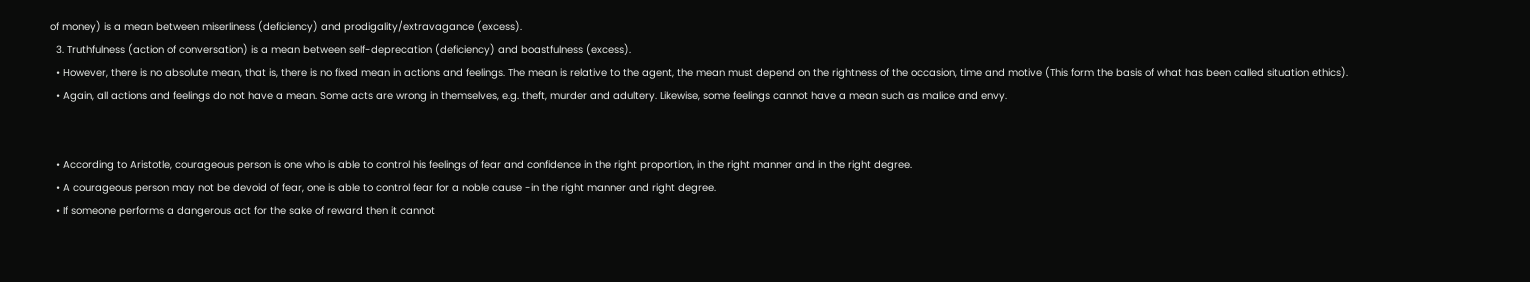of money) is a mean between miserliness (deficiency) and prodigality/extravagance (excess).
  3. Truthfulness (action of conversation) is a mean between self-deprecation (deficiency) and boastfulness (excess).
  • However, there is no absolute mean, that is, there is no fixed mean in actions and feelings. The mean is relative to the agent, the mean must depend on the rightness of the occasion, time and motive (This form the basis of what has been called situation ethics).
  • Again, all actions and feelings do not have a mean. Some acts are wrong in themselves, e.g. theft, murder and adultery. Likewise, some feelings cannot have a mean such as malice and envy.


  • According to Aristotle, courageous person is one who is able to control his feelings of fear and confidence in the right proportion, in the right manner and in the right degree.
  • A courageous person may not be devoid of fear, one is able to control fear for a noble cause -in the right manner and right degree.
  • If someone performs a dangerous act for the sake of reward then it cannot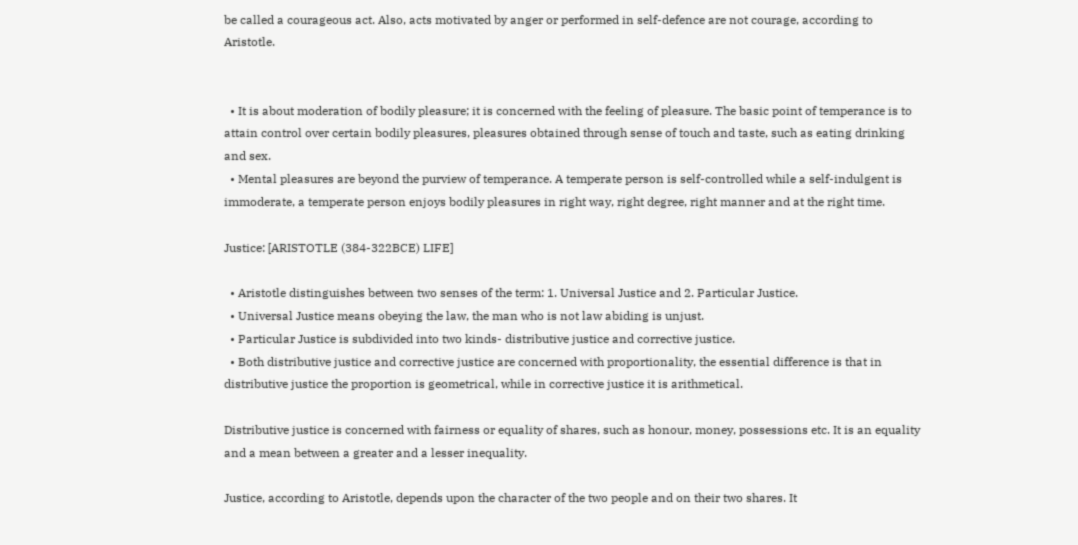be called a courageous act. Also, acts motivated by anger or performed in self-defence are not courage, according to Aristotle.


  • It is about moderation of bodily pleasure; it is concerned with the feeling of pleasure. The basic point of temperance is to attain control over certain bodily pleasures, pleasures obtained through sense of touch and taste, such as eating drinking and sex.
  • Mental pleasures are beyond the purview of temperance. A temperate person is self-controlled while a self-indulgent is immoderate, a temperate person enjoys bodily pleasures in right way, right degree, right manner and at the right time.

Justice: [ARISTOTLE (384-322BCE) LIFE]

  • Aristotle distinguishes between two senses of the term: 1. Universal Justice and 2. Particular Justice.
  • Universal Justice means obeying the law, the man who is not law abiding is unjust.
  • Particular Justice is subdivided into two kinds- distributive justice and corrective justice.
  • Both distributive justice and corrective justice are concerned with proportionality, the essential difference is that in distributive justice the proportion is geometrical, while in corrective justice it is arithmetical.

Distributive justice is concerned with fairness or equality of shares, such as honour, money, possessions etc. It is an equality and a mean between a greater and a lesser inequality.

Justice, according to Aristotle, depends upon the character of the two people and on their two shares. It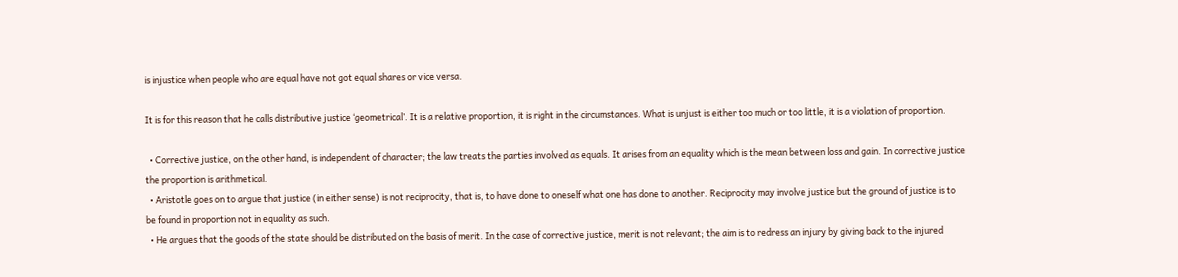is injustice when people who are equal have not got equal shares or vice versa.

It is for this reason that he calls distributive justice ‘geometrical’. It is a relative proportion, it is right in the circumstances. What is unjust is either too much or too little, it is a violation of proportion.

  • Corrective justice, on the other hand, is independent of character; the law treats the parties involved as equals. It arises from an equality which is the mean between loss and gain. In corrective justice the proportion is arithmetical.
  • Aristotle goes on to argue that justice (in either sense) is not reciprocity, that is, to have done to oneself what one has done to another. Reciprocity may involve justice but the ground of justice is to be found in proportion not in equality as such.
  • He argues that the goods of the state should be distributed on the basis of merit. In the case of corrective justice, merit is not relevant; the aim is to redress an injury by giving back to the injured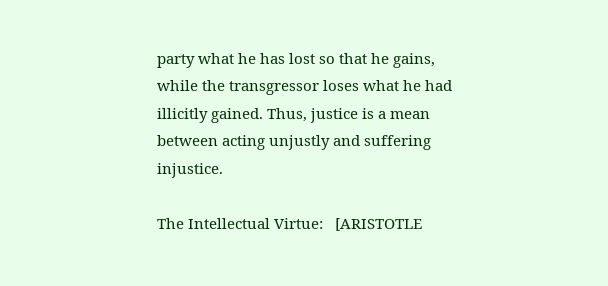party what he has lost so that he gains, while the transgressor loses what he had illicitly gained. Thus, justice is a mean between acting unjustly and suffering injustice.

The Intellectual Virtue:   [ARISTOTLE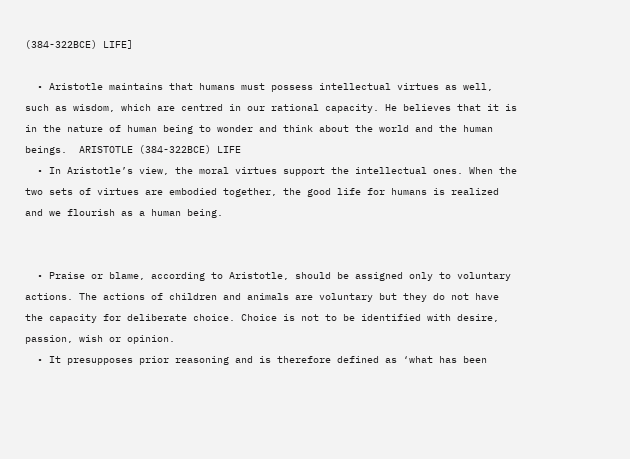(384-322BCE) LIFE]

  • Aristotle maintains that humans must possess intellectual virtues as well, such as wisdom, which are centred in our rational capacity. He believes that it is in the nature of human being to wonder and think about the world and the human beings.  ARISTOTLE (384-322BCE) LIFE
  • In Aristotle’s view, the moral virtues support the intellectual ones. When the two sets of virtues are embodied together, the good life for humans is realized and we flourish as a human being.


  • Praise or blame, according to Aristotle, should be assigned only to voluntary actions. The actions of children and animals are voluntary but they do not have the capacity for deliberate choice. Choice is not to be identified with desire, passion, wish or opinion.
  • It presupposes prior reasoning and is therefore defined as ‘what has been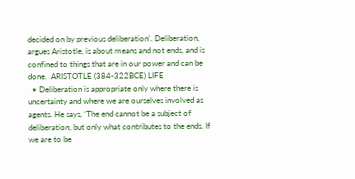decided on by previous deliberation’. Deliberation, argues Aristotle, is about means and not ends, and is confined to things that are in our power and can be done.  ARISTOTLE (384-322BCE) LIFE
  • Deliberation is appropriate only where there is uncertainty and where we are ourselves involved as agents. He says, ‘The end cannot be a subject of deliberation, but only what contributes to the ends. If we are to be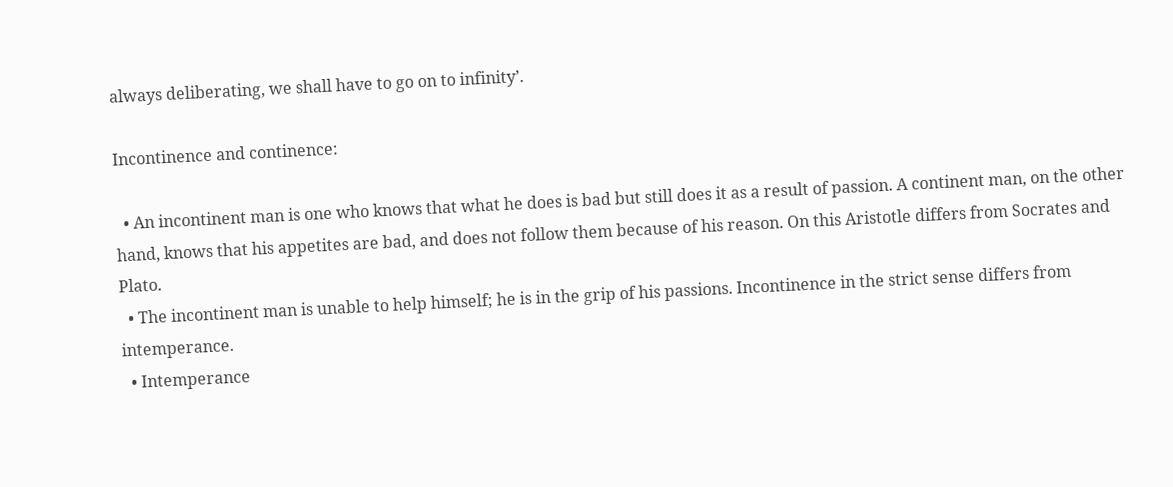always deliberating, we shall have to go on to infinity’.

Incontinence and continence:

  • An incontinent man is one who knows that what he does is bad but still does it as a result of passion. A continent man, on the other hand, knows that his appetites are bad, and does not follow them because of his reason. On this Aristotle differs from Socrates and Plato.
  • The incontinent man is unable to help himself; he is in the grip of his passions. Incontinence in the strict sense differs from intemperance.
  • Intemperance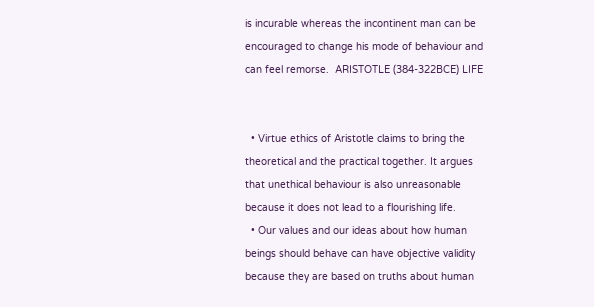is incurable whereas the incontinent man can be encouraged to change his mode of behaviour and can feel remorse.  ARISTOTLE (384-322BCE) LIFE


  • Virtue ethics of Aristotle claims to bring the theoretical and the practical together. It argues that unethical behaviour is also unreasonable because it does not lead to a flourishing life.
  • Our values and our ideas about how human beings should behave can have objective validity because they are based on truths about human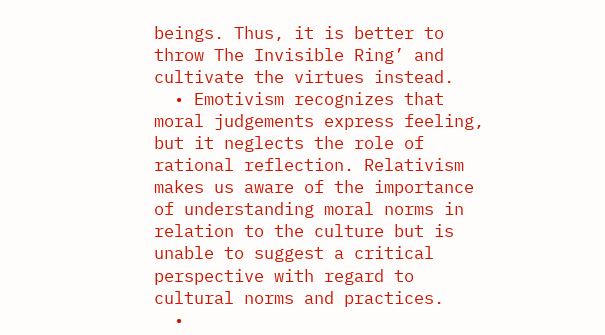beings. Thus, it is better to throw The Invisible Ring’ and cultivate the virtues instead.
  • Emotivism recognizes that moral judgements express feeling, but it neglects the role of rational reflection. Relativism makes us aware of the importance of understanding moral norms in relation to the culture but is unable to suggest a critical perspective with regard to cultural norms and practices.
  •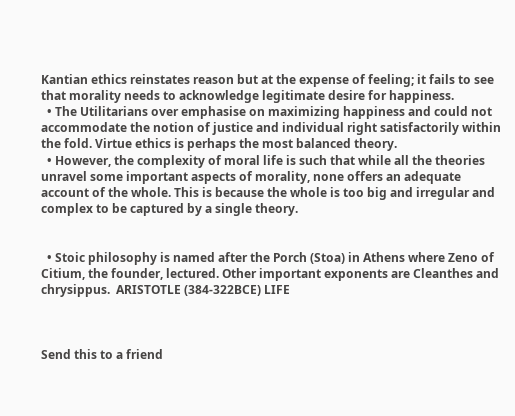Kantian ethics reinstates reason but at the expense of feeling; it fails to see that morality needs to acknowledge legitimate desire for happiness.
  • The Utilitarians over emphasise on maximizing happiness and could not accommodate the notion of justice and individual right satisfactorily within the fold. Virtue ethics is perhaps the most balanced theory.
  • However, the complexity of moral life is such that while all the theories unravel some important aspects of morality, none offers an adequate account of the whole. This is because the whole is too big and irregular and complex to be captured by a single theory.


  • Stoic philosophy is named after the Porch (Stoa) in Athens where Zeno of Citium, the founder, lectured. Other important exponents are Cleanthes and chrysippus.  ARISTOTLE (384-322BCE) LIFE



Send this to a friend